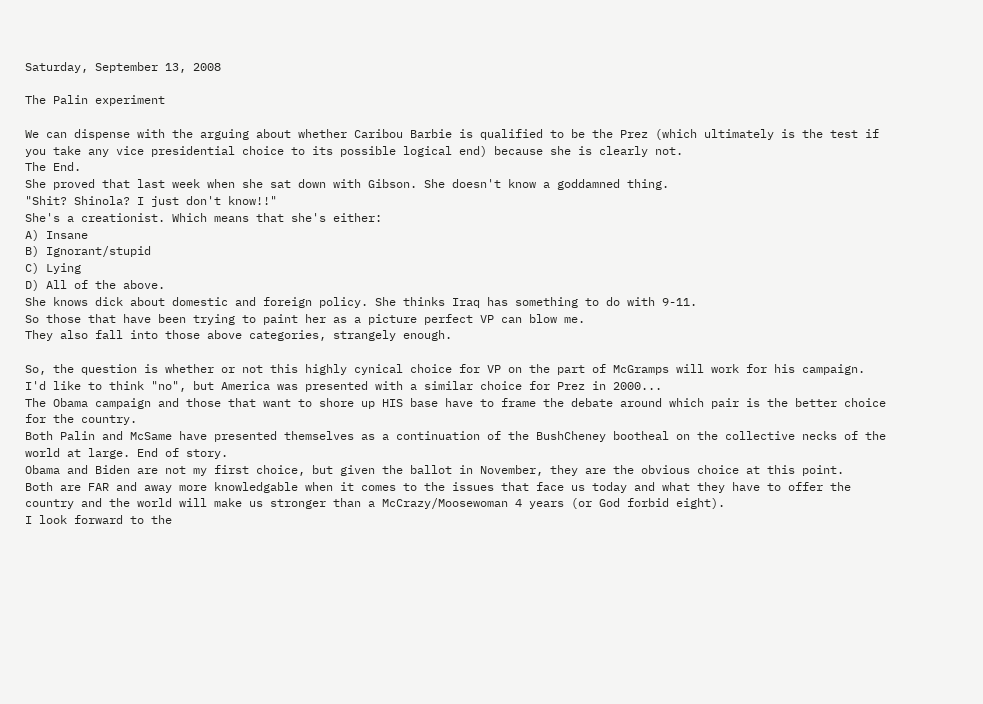Saturday, September 13, 2008

The Palin experiment

We can dispense with the arguing about whether Caribou Barbie is qualified to be the Prez (which ultimately is the test if you take any vice presidential choice to its possible logical end) because she is clearly not.
The End.
She proved that last week when she sat down with Gibson. She doesn't know a goddamned thing.
"Shit? Shinola? I just don't know!!"
She's a creationist. Which means that she's either:
A) Insane
B) Ignorant/stupid
C) Lying
D) All of the above.
She knows dick about domestic and foreign policy. She thinks Iraq has something to do with 9-11.
So those that have been trying to paint her as a picture perfect VP can blow me.
They also fall into those above categories, strangely enough.

So, the question is whether or not this highly cynical choice for VP on the part of McGramps will work for his campaign.
I'd like to think "no", but America was presented with a similar choice for Prez in 2000...
The Obama campaign and those that want to shore up HIS base have to frame the debate around which pair is the better choice for the country.
Both Palin and McSame have presented themselves as a continuation of the BushCheney bootheal on the collective necks of the world at large. End of story.
Obama and Biden are not my first choice, but given the ballot in November, they are the obvious choice at this point.
Both are FAR and away more knowledgable when it comes to the issues that face us today and what they have to offer the country and the world will make us stronger than a McCrazy/Moosewoman 4 years (or God forbid eight).
I look forward to the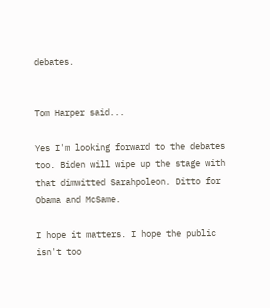debates.


Tom Harper said...

Yes I'm looking forward to the debates too. Biden will wipe up the stage with that dimwitted Sarahpoleon. Ditto for Obama and McSame.

I hope it matters. I hope the public isn't too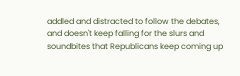addled and distracted to follow the debates, and doesn't keep falling for the slurs and soundbites that Republicans keep coming up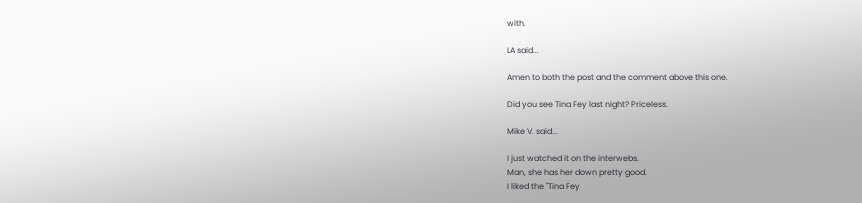with.

LA said...

Amen to both the post and the comment above this one.

Did you see Tina Fey last night? Priceless.

Mike V. said...

I just watched it on the interwebs.
Man, she has her down pretty good.
I liked the "Tina Fey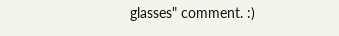glasses" comment. :)